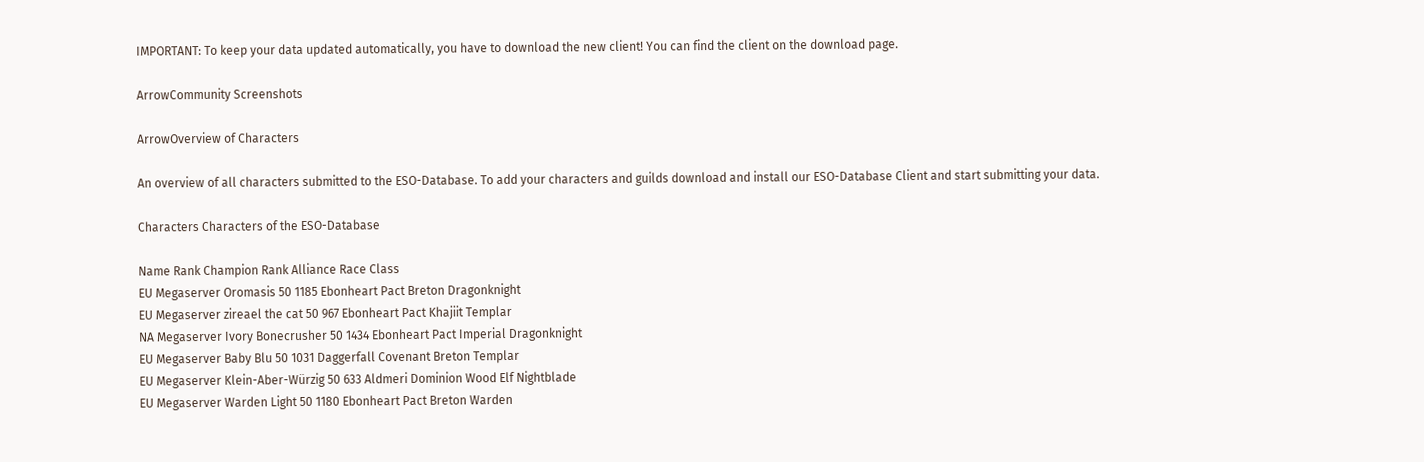IMPORTANT: To keep your data updated automatically, you have to download the new client! You can find the client on the download page.

ArrowCommunity Screenshots

ArrowOverview of Characters

An overview of all characters submitted to the ESO-Database. To add your characters and guilds download and install our ESO-Database Client and start submitting your data.

Characters Characters of the ESO-Database

Name Rank Champion Rank Alliance Race Class
EU Megaserver Oromasis 50 1185 Ebonheart Pact Breton Dragonknight
EU Megaserver zireael the cat 50 967 Ebonheart Pact Khajiit Templar
NA Megaserver Ivory Bonecrusher 50 1434 Ebonheart Pact Imperial Dragonknight
EU Megaserver Baby Blu 50 1031 Daggerfall Covenant Breton Templar
EU Megaserver Klein-Aber-Würzig 50 633 Aldmeri Dominion Wood Elf Nightblade
EU Megaserver Warden Light 50 1180 Ebonheart Pact Breton Warden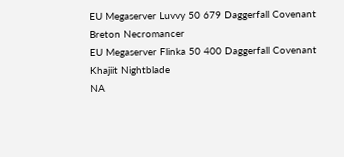EU Megaserver Luvvy 50 679 Daggerfall Covenant Breton Necromancer
EU Megaserver Flinka 50 400 Daggerfall Covenant Khajiit Nightblade
NA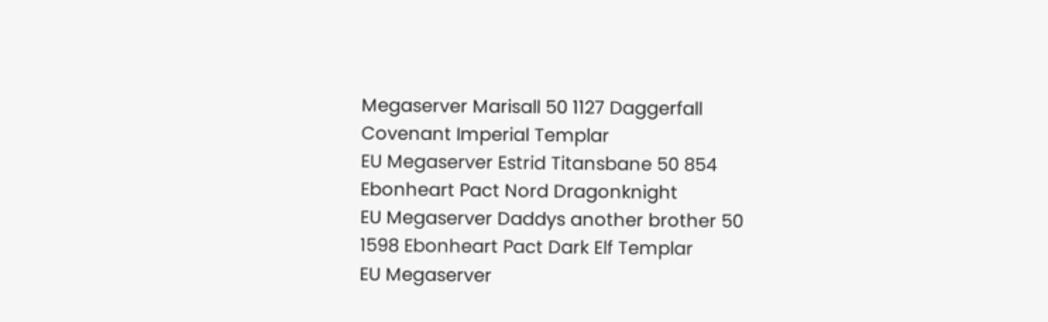Megaserver Marisall 50 1127 Daggerfall Covenant Imperial Templar
EU Megaserver Estrid Titansbane 50 854 Ebonheart Pact Nord Dragonknight
EU Megaserver Daddys another brother 50 1598 Ebonheart Pact Dark Elf Templar
EU Megaserver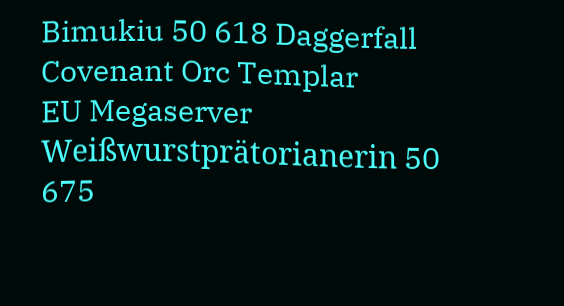Bimukiu 50 618 Daggerfall Covenant Orc Templar
EU Megaserver Weißwurstprätorianerin 50 675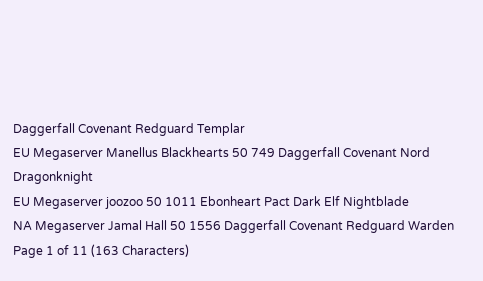Daggerfall Covenant Redguard Templar
EU Megaserver Manellus Blackhearts 50 749 Daggerfall Covenant Nord Dragonknight
EU Megaserver joozoo 50 1011 Ebonheart Pact Dark Elf Nightblade
NA Megaserver Jamal Hall 50 1556 Daggerfall Covenant Redguard Warden
Page 1 of 11 (163 Characters)